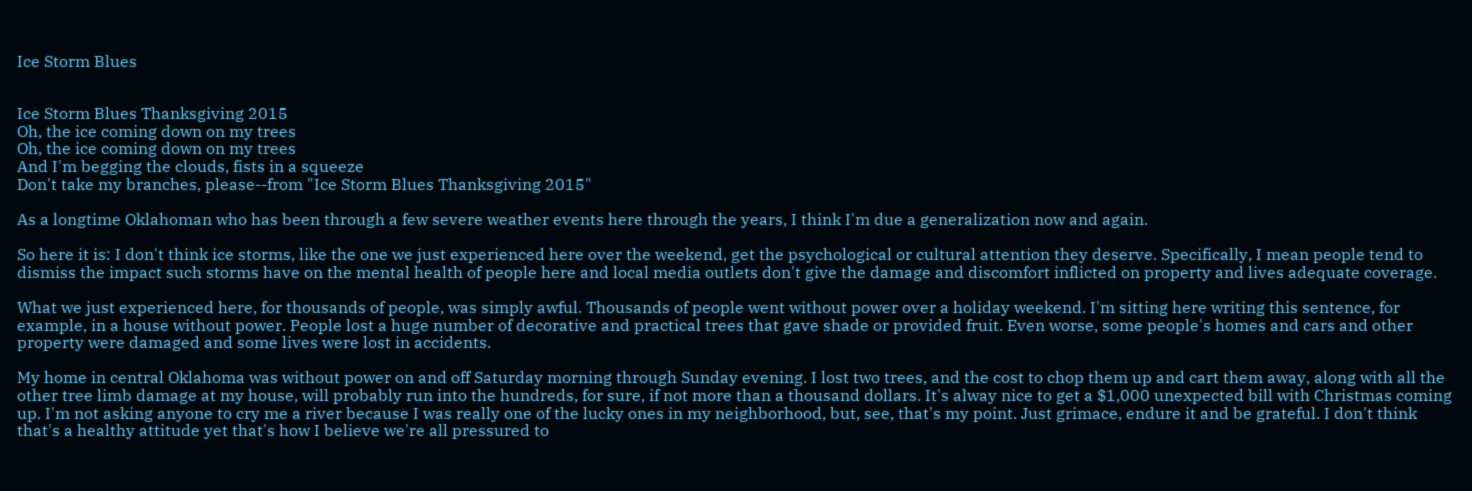Ice Storm Blues


Ice Storm Blues Thanksgiving 2015
Oh, the ice coming down on my trees
Oh, the ice coming down on my trees
And I'm begging the clouds, fists in a squeeze
Don't take my branches, please--from "Ice Storm Blues Thanksgiving 2015"

As a longtime Oklahoman who has been through a few severe weather events here through the years, I think I'm due a generalization now and again.

So here it is: I don't think ice storms, like the one we just experienced here over the weekend, get the psychological or cultural attention they deserve. Specifically, I mean people tend to dismiss the impact such storms have on the mental health of people here and local media outlets don't give the damage and discomfort inflicted on property and lives adequate coverage.

What we just experienced here, for thousands of people, was simply awful. Thousands of people went without power over a holiday weekend. I'm sitting here writing this sentence, for example, in a house without power. People lost a huge number of decorative and practical trees that gave shade or provided fruit. Even worse, some people's homes and cars and other property were damaged and some lives were lost in accidents.

My home in central Oklahoma was without power on and off Saturday morning through Sunday evening. I lost two trees, and the cost to chop them up and cart them away, along with all the other tree limb damage at my house, will probably run into the hundreds, for sure, if not more than a thousand dollars. It's alway nice to get a $1,000 unexpected bill with Christmas coming up. I'm not asking anyone to cry me a river because I was really one of the lucky ones in my neighborhood, but, see, that's my point. Just grimace, endure it and be grateful. I don't think that's a healthy attitude yet that's how I believe we're all pressured to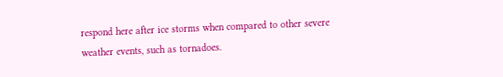respond here after ice storms when compared to other severe weather events, such as tornadoes.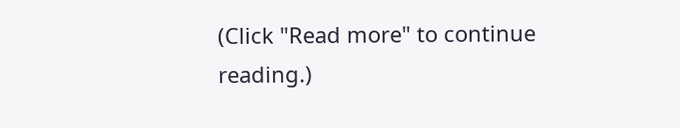(Click "Read more" to continue reading.)